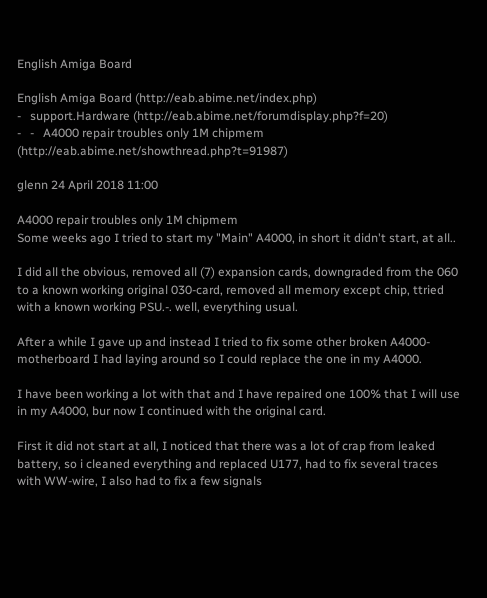English Amiga Board

English Amiga Board (http://eab.abime.net/index.php)
-   support.Hardware (http://eab.abime.net/forumdisplay.php?f=20)
-   -   A4000 repair troubles only 1M chipmem (http://eab.abime.net/showthread.php?t=91987)

glenn 24 April 2018 11:00

A4000 repair troubles only 1M chipmem
Some weeks ago I tried to start my "Main" A4000, in short it didn't start, at all..

I did all the obvious, removed all (7) expansion cards, downgraded from the 060 to a known working original 030-card, removed all memory except chip, ttried with a known working PSU.-. well, everything usual.

After a while I gave up and instead I tried to fix some other broken A4000-motherboard I had laying around so I could replace the one in my A4000.

I have been working a lot with that and I have repaired one 100% that I will use in my A4000, bur now I continued with the original card.

First it did not start at all, I noticed that there was a lot of crap from leaked battery, so i cleaned everything and replaced U177, had to fix several traces with WW-wire, I also had to fix a few signals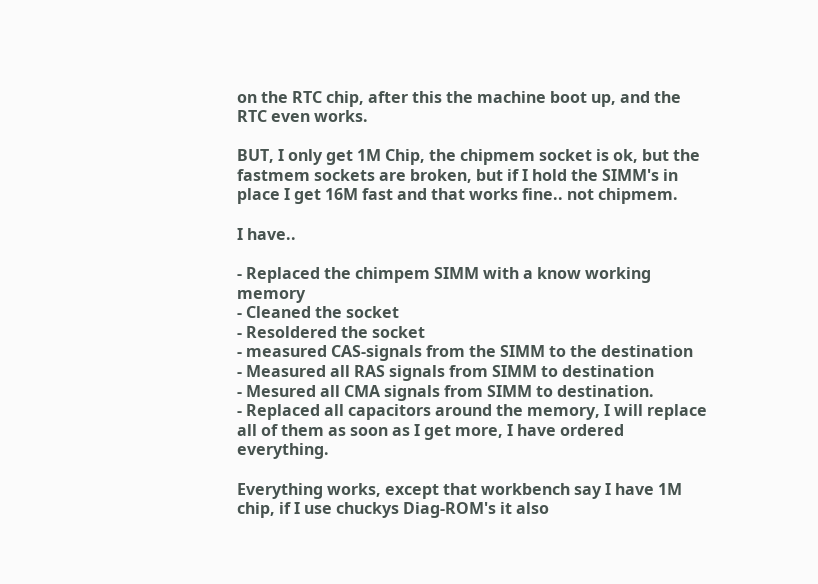on the RTC chip, after this the machine boot up, and the RTC even works.

BUT, I only get 1M Chip, the chipmem socket is ok, but the fastmem sockets are broken, but if I hold the SIMM's in place I get 16M fast and that works fine.. not chipmem.

I have..

- Replaced the chimpem SIMM with a know working memory
- Cleaned the socket
- Resoldered the socket
- measured CAS-signals from the SIMM to the destination
- Measured all RAS signals from SIMM to destination
- Mesured all CMA signals from SIMM to destination.
- Replaced all capacitors around the memory, I will replace all of them as soon as I get more, I have ordered everything.

Everything works, except that workbench say I have 1M chip, if I use chuckys Diag-ROM's it also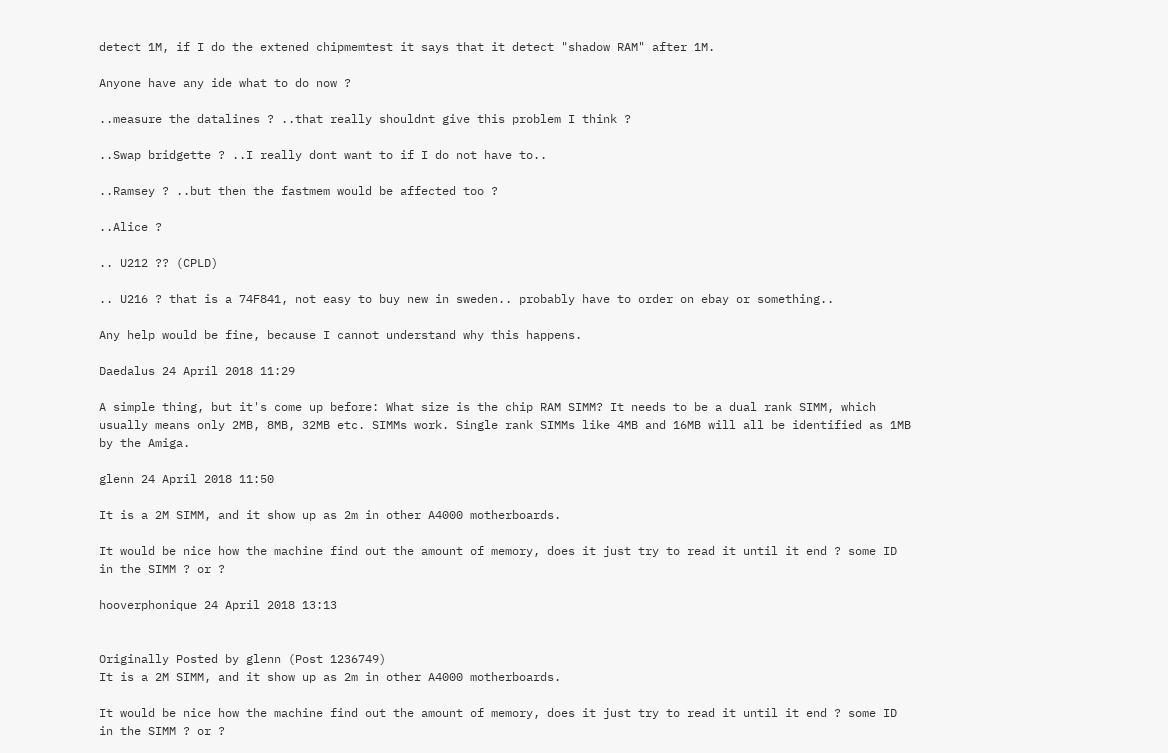detect 1M, if I do the extened chipmemtest it says that it detect "shadow RAM" after 1M.

Anyone have any ide what to do now ?

..measure the datalines ? ..that really shouldnt give this problem I think ?

..Swap bridgette ? ..I really dont want to if I do not have to..

..Ramsey ? ..but then the fastmem would be affected too ?

..Alice ?

.. U212 ?? (CPLD)

.. U216 ? that is a 74F841, not easy to buy new in sweden.. probably have to order on ebay or something..

Any help would be fine, because I cannot understand why this happens.

Daedalus 24 April 2018 11:29

A simple thing, but it's come up before: What size is the chip RAM SIMM? It needs to be a dual rank SIMM, which usually means only 2MB, 8MB, 32MB etc. SIMMs work. Single rank SIMMs like 4MB and 16MB will all be identified as 1MB by the Amiga.

glenn 24 April 2018 11:50

It is a 2M SIMM, and it show up as 2m in other A4000 motherboards.

It would be nice how the machine find out the amount of memory, does it just try to read it until it end ? some ID in the SIMM ? or ?

hooverphonique 24 April 2018 13:13


Originally Posted by glenn (Post 1236749)
It is a 2M SIMM, and it show up as 2m in other A4000 motherboards.

It would be nice how the machine find out the amount of memory, does it just try to read it until it end ? some ID in the SIMM ? or ?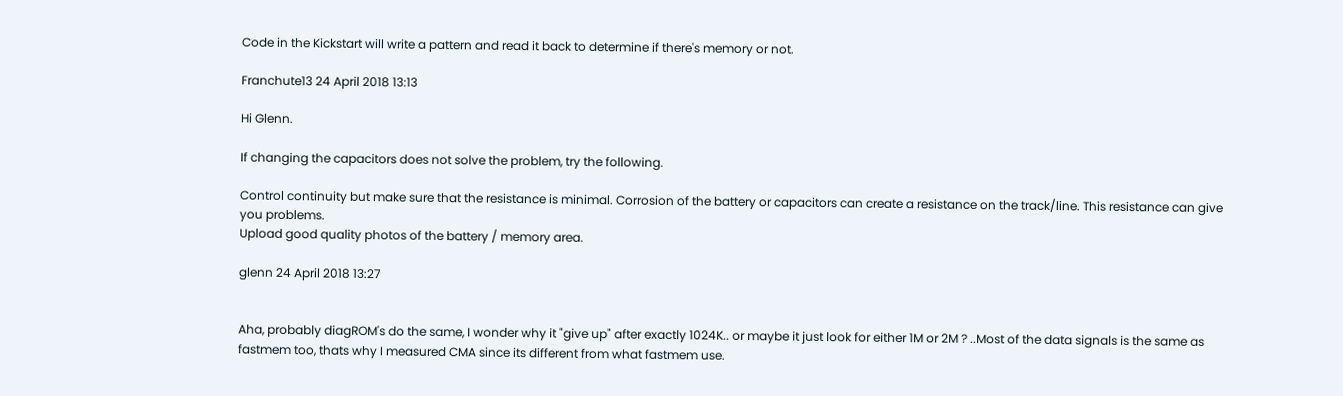Code in the Kickstart will write a pattern and read it back to determine if there's memory or not.

Franchute13 24 April 2018 13:13

Hi Glenn.

If changing the capacitors does not solve the problem, try the following.

Control continuity but make sure that the resistance is minimal. Corrosion of the battery or capacitors can create a resistance on the track/line. This resistance can give you problems.
Upload good quality photos of the battery / memory area.

glenn 24 April 2018 13:27


Aha, probably diagROM's do the same, I wonder why it "give up" after exactly 1024K.. or maybe it just look for either 1M or 2M ? ..Most of the data signals is the same as fastmem too, thats why I measured CMA since its different from what fastmem use.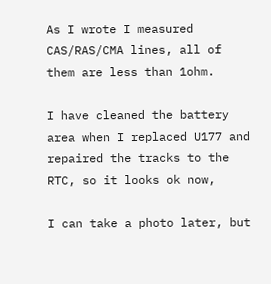As I wrote I measured CAS/RAS/CMA lines, all of them are less than 1ohm.

I have cleaned the battery area when I replaced U177 and repaired the tracks to the RTC, so it looks ok now,

I can take a photo later, but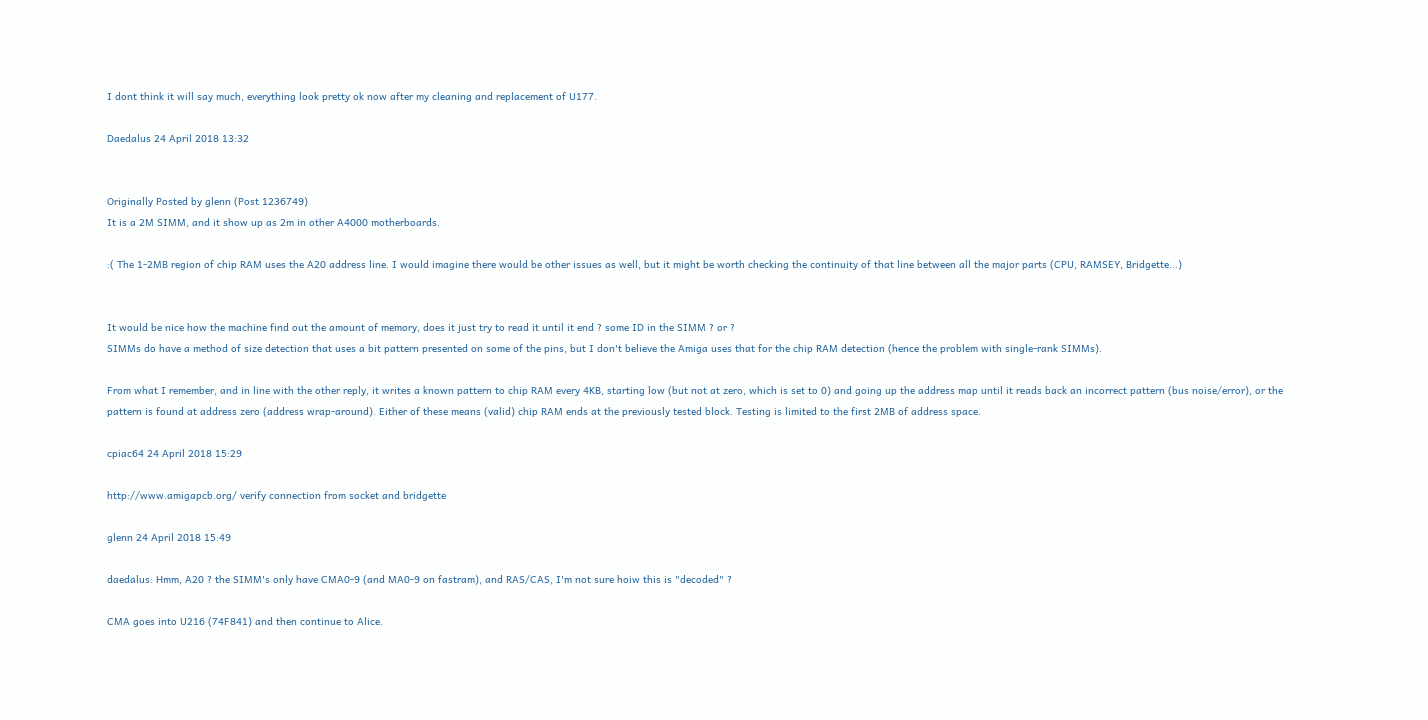I dont think it will say much, everything look pretty ok now after my cleaning and replacement of U177.

Daedalus 24 April 2018 13:32


Originally Posted by glenn (Post 1236749)
It is a 2M SIMM, and it show up as 2m in other A4000 motherboards.

:( The 1-2MB region of chip RAM uses the A20 address line. I would imagine there would be other issues as well, but it might be worth checking the continuity of that line between all the major parts (CPU, RAMSEY, Bridgette...)


It would be nice how the machine find out the amount of memory, does it just try to read it until it end ? some ID in the SIMM ? or ?
SIMMs do have a method of size detection that uses a bit pattern presented on some of the pins, but I don't believe the Amiga uses that for the chip RAM detection (hence the problem with single-rank SIMMs).

From what I remember, and in line with the other reply, it writes a known pattern to chip RAM every 4KB, starting low (but not at zero, which is set to 0) and going up the address map until it reads back an incorrect pattern (bus noise/error), or the pattern is found at address zero (address wrap-around). Either of these means (valid) chip RAM ends at the previously tested block. Testing is limited to the first 2MB of address space.

cpiac64 24 April 2018 15:29

http://www.amigapcb.org/ verify connection from socket and bridgette

glenn 24 April 2018 15:49

daedalus: Hmm, A20 ? the SIMM's only have CMA0-9 (and MA0-9 on fastram), and RAS/CAS, I'm not sure hoiw this is "decoded" ?

CMA goes into U216 (74F841) and then continue to Alice.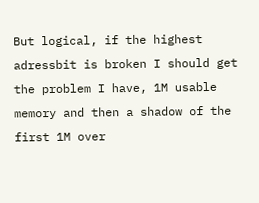But logical, if the highest adressbit is broken I should get the problem I have, 1M usable memory and then a shadow of the first 1M over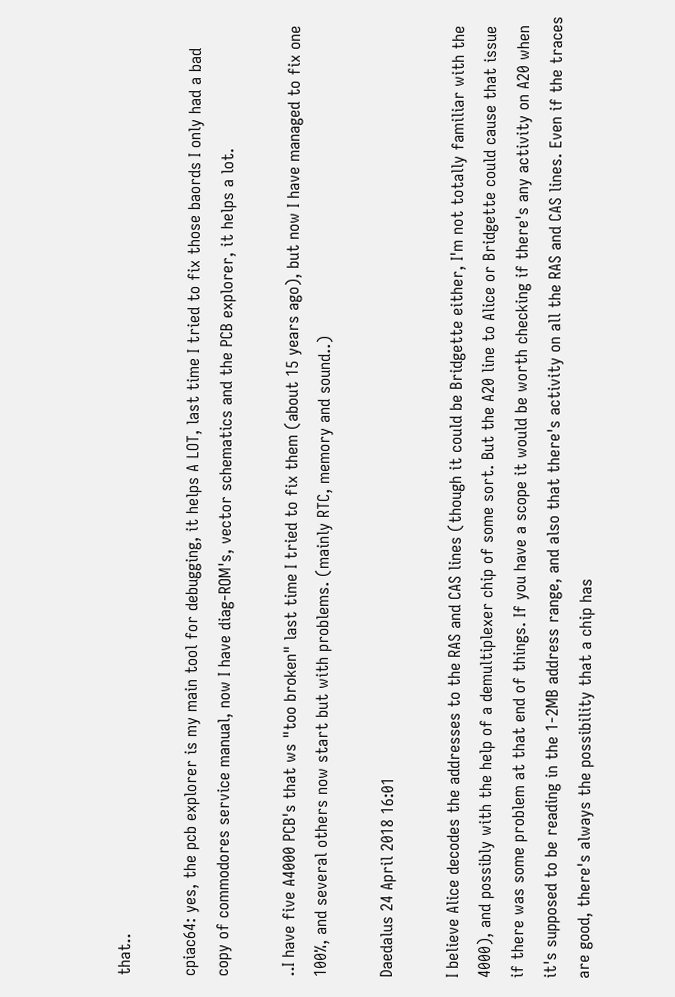that..

cpiac64: yes, the pcb explorer is my main tool for debugging, it helps A LOT, last time I tried to fix those baords I only had a bad copy of commodores service manual, now I have diag-ROM's, vector schematics and the PCB explorer, it helps a lot.

..I have five A4000 PCB's that ws "too broken" last time I tried to fix them (about 15 years ago), but now I have managed to fix one 100%, and several others now start but with problems. (mainly RTC, memory and sound..)

Daedalus 24 April 2018 16:01

I believe Alice decodes the addresses to the RAS and CAS lines (though it could be Bridgette either, I'm not totally familiar with the 4000), and possibly with the help of a demultiplexer chip of some sort. But the A20 line to Alice or Bridgette could cause that issue if there was some problem at that end of things. If you have a scope it would be worth checking if there's any activity on A20 when it's supposed to be reading in the 1-2MB address range, and also that there's activity on all the RAS and CAS lines. Even if the traces are good, there's always the possibility that a chip has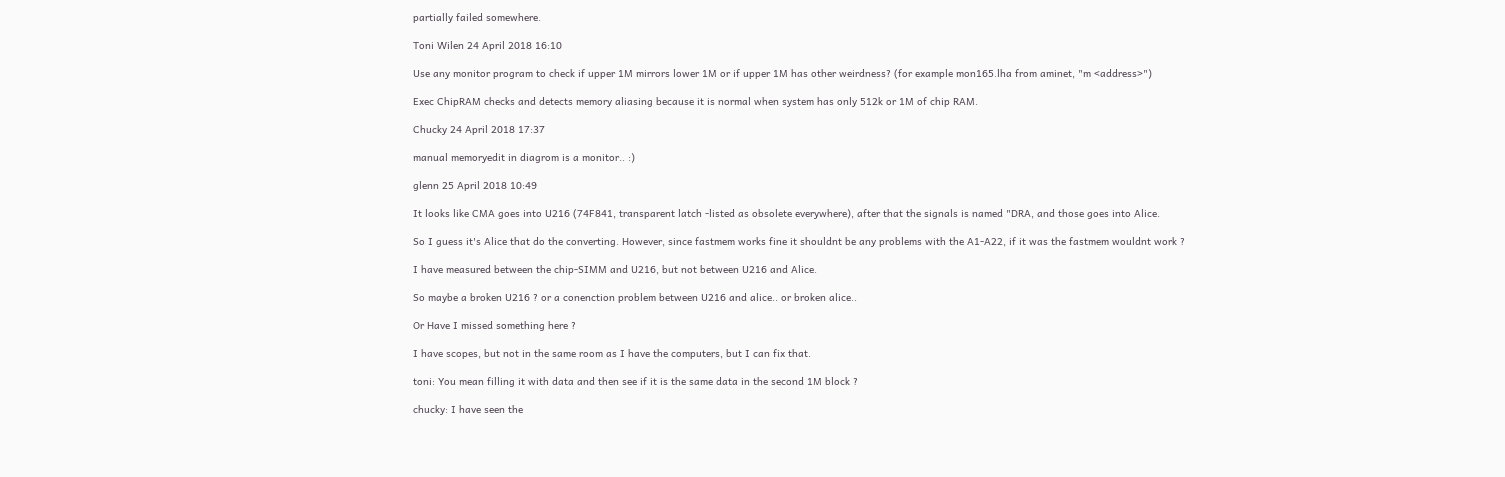partially failed somewhere.

Toni Wilen 24 April 2018 16:10

Use any monitor program to check if upper 1M mirrors lower 1M or if upper 1M has other weirdness? (for example mon165.lha from aminet, "m <address>")

Exec ChipRAM checks and detects memory aliasing because it is normal when system has only 512k or 1M of chip RAM.

Chucky 24 April 2018 17:37

manual memoryedit in diagrom is a monitor.. :)

glenn 25 April 2018 10:49

It looks like CMA goes into U216 (74F841, transparent latch -listed as obsolete everywhere), after that the signals is named "DRA, and those goes into Alice.

So I guess it's Alice that do the converting. However, since fastmem works fine it shouldnt be any problems with the A1-A22, if it was the fastmem wouldnt work ?

I have measured between the chip-SIMM and U216, but not between U216 and Alice.

So maybe a broken U216 ? or a conenction problem between U216 and alice.. or broken alice..

Or Have I missed something here ?

I have scopes, but not in the same room as I have the computers, but I can fix that.

toni: You mean filling it with data and then see if it is the same data in the second 1M block ?

chucky: I have seen the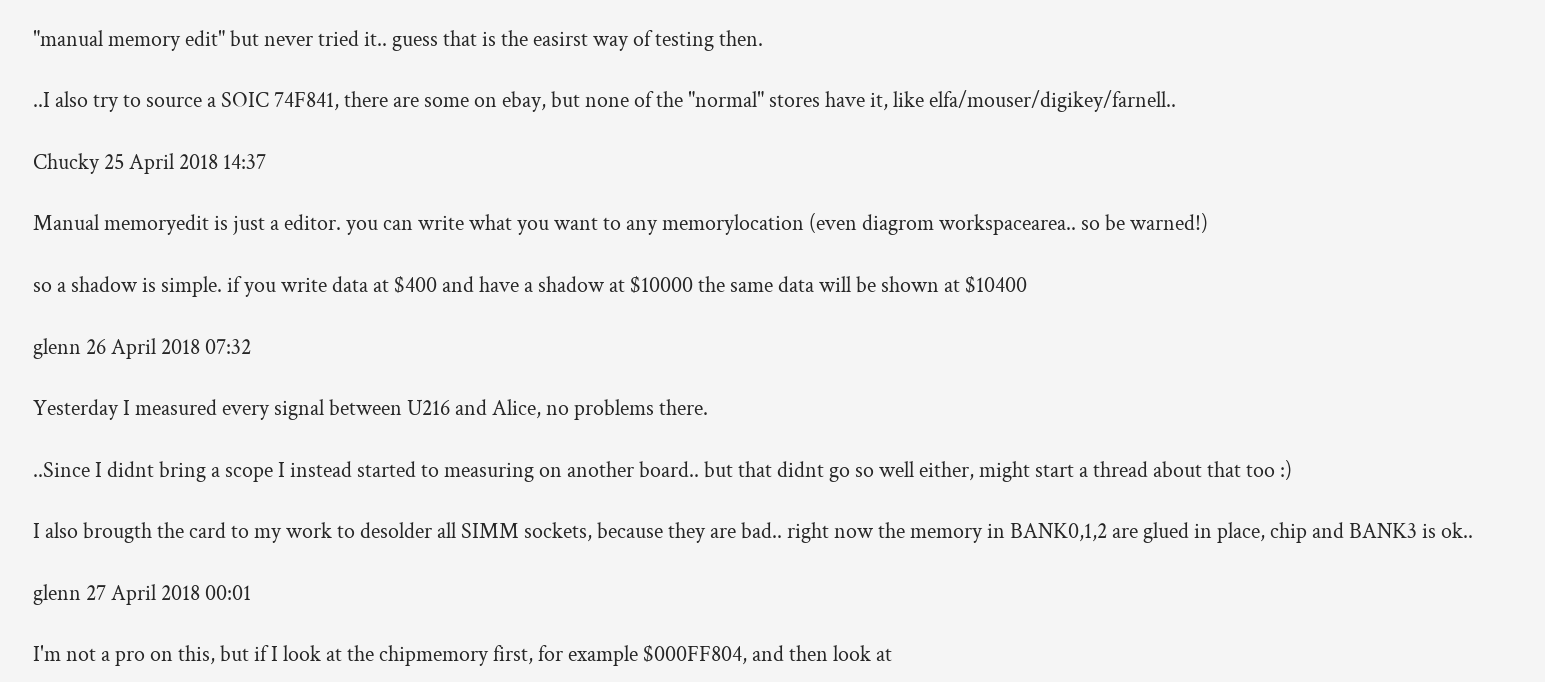"manual memory edit" but never tried it.. guess that is the easirst way of testing then.

..I also try to source a SOIC 74F841, there are some on ebay, but none of the "normal" stores have it, like elfa/mouser/digikey/farnell..

Chucky 25 April 2018 14:37

Manual memoryedit is just a editor. you can write what you want to any memorylocation (even diagrom workspacearea.. so be warned!)

so a shadow is simple. if you write data at $400 and have a shadow at $10000 the same data will be shown at $10400

glenn 26 April 2018 07:32

Yesterday I measured every signal between U216 and Alice, no problems there.

..Since I didnt bring a scope I instead started to measuring on another board.. but that didnt go so well either, might start a thread about that too :)

I also brougth the card to my work to desolder all SIMM sockets, because they are bad.. right now the memory in BANK0,1,2 are glued in place, chip and BANK3 is ok..

glenn 27 April 2018 00:01

I'm not a pro on this, but if I look at the chipmemory first, for example $000FF804, and then look at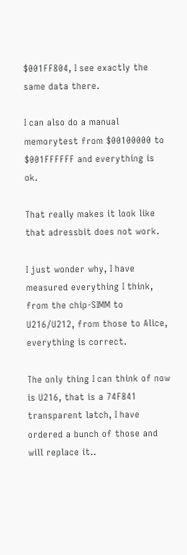$001FF804, I see exactly the same data there.

I can also do a manual memorytest from $00100000 to $001FFFFFF and everything is ok.

That really makes it look like that adressbit does not work.

I just wonder why, I have measured everything I think, from the chip-SIMM to U216/U212, from those to Alice, everything is correct.

The only thing I can think of now is U216, that is a 74F841 transparent latch, I have ordered a bunch of those and will replace it..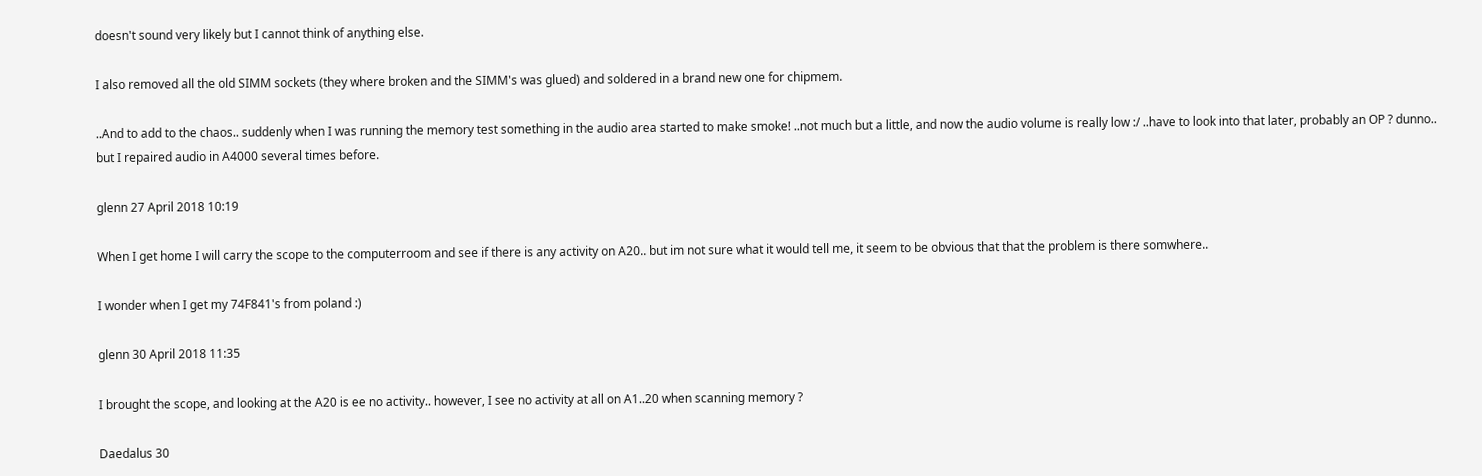doesn't sound very likely but I cannot think of anything else.

I also removed all the old SIMM sockets (they where broken and the SIMM's was glued) and soldered in a brand new one for chipmem.

..And to add to the chaos.. suddenly when I was running the memory test something in the audio area started to make smoke! ..not much but a little, and now the audio volume is really low :/ ..have to look into that later, probably an OP ? dunno.. but I repaired audio in A4000 several times before.

glenn 27 April 2018 10:19

When I get home I will carry the scope to the computerroom and see if there is any activity on A20.. but im not sure what it would tell me, it seem to be obvious that that the problem is there somwhere..

I wonder when I get my 74F841's from poland :)

glenn 30 April 2018 11:35

I brought the scope, and looking at the A20 is ee no activity.. however, I see no activity at all on A1..20 when scanning memory ?

Daedalus 30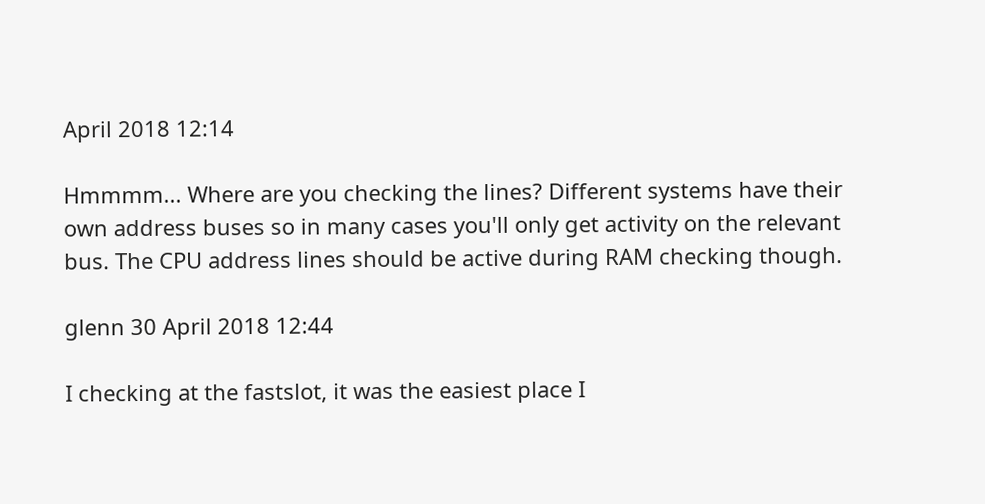April 2018 12:14

Hmmmm... Where are you checking the lines? Different systems have their own address buses so in many cases you'll only get activity on the relevant bus. The CPU address lines should be active during RAM checking though.

glenn 30 April 2018 12:44

I checking at the fastslot, it was the easiest place I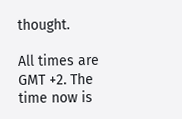thought.

All times are GMT +2. The time now is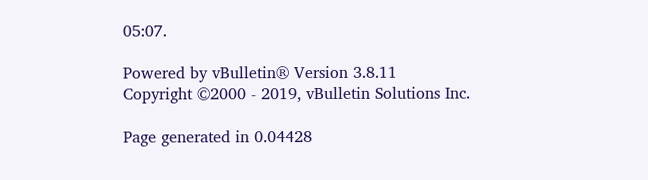05:07.

Powered by vBulletin® Version 3.8.11
Copyright ©2000 - 2019, vBulletin Solutions Inc.

Page generated in 0.04428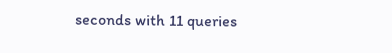seconds with 11 queries